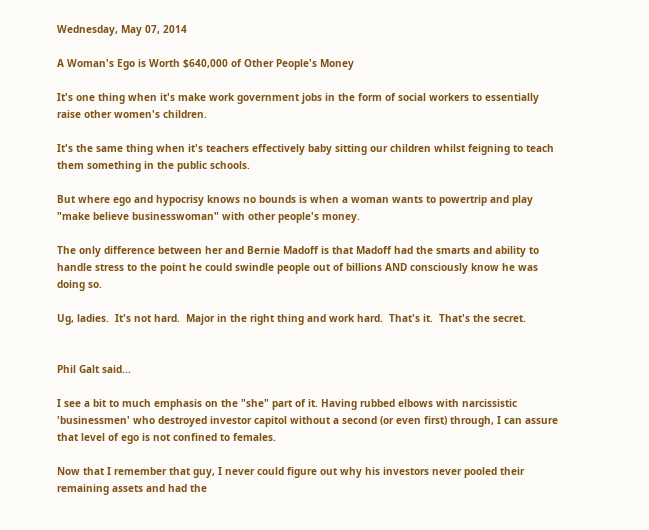Wednesday, May 07, 2014

A Woman's Ego is Worth $640,000 of Other People's Money

It's one thing when it's make work government jobs in the form of social workers to essentially raise other women's children.

It's the same thing when it's teachers effectively baby sitting our children whilst feigning to teach them something in the public schools.

But where ego and hypocrisy knows no bounds is when a woman wants to powertrip and play "make believe businesswoman" with other people's money.

The only difference between her and Bernie Madoff is that Madoff had the smarts and ability to handle stress to the point he could swindle people out of billions AND consciously know he was doing so.

Ug, ladies.  It's not hard.  Major in the right thing and work hard.  That's it.  That's the secret.


Phil Galt said...

I see a bit to much emphasis on the "she" part of it. Having rubbed elbows with narcissistic 'businessmen' who destroyed investor capitol without a second (or even first) through, I can assure that level of ego is not confined to females.

Now that I remember that guy, I never could figure out why his investors never pooled their remaining assets and had the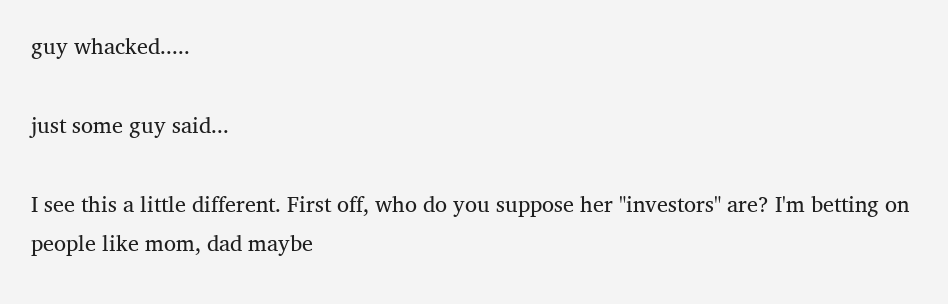guy whacked.....

just some guy said...

I see this a little different. First off, who do you suppose her "investors" are? I'm betting on people like mom, dad maybe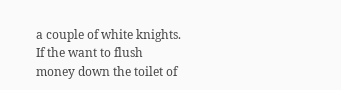a couple of white knights. If the want to flush money down the toilet of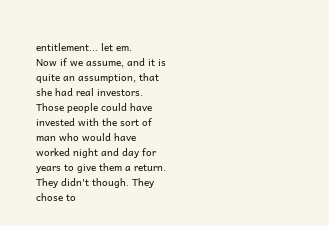entitlement... let em.
Now if we assume, and it is quite an assumption, that she had real investors. Those people could have invested with the sort of man who would have worked night and day for years to give them a return. They didn't though. They chose to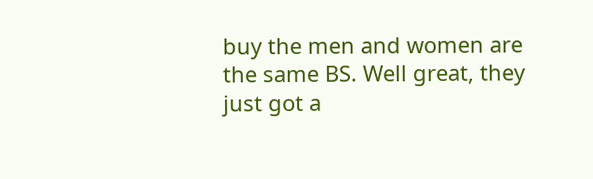buy the men and women are the same BS. Well great, they just got a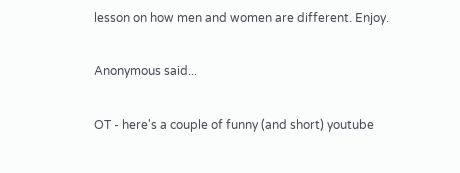lesson on how men and women are different. Enjoy.

Anonymous said...

OT - here's a couple of funny (and short) youtube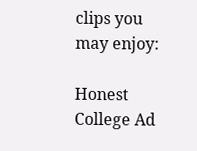clips you may enjoy:

Honest College Ad